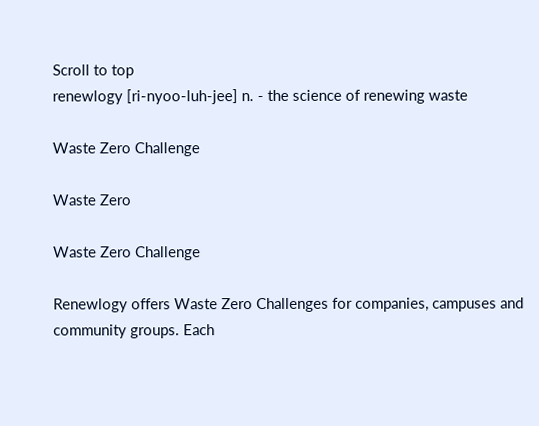Scroll to top
renewlogy [ri-nyoo-luh-jee] n. - the science of renewing waste

Waste Zero Challenge

Waste Zero

Waste Zero Challenge

Renewlogy offers Waste Zero Challenges for companies, campuses and community groups. Each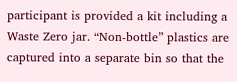participant is provided a kit including a Waste Zero jar. “Non-bottle” plastics are captured into a separate bin so that the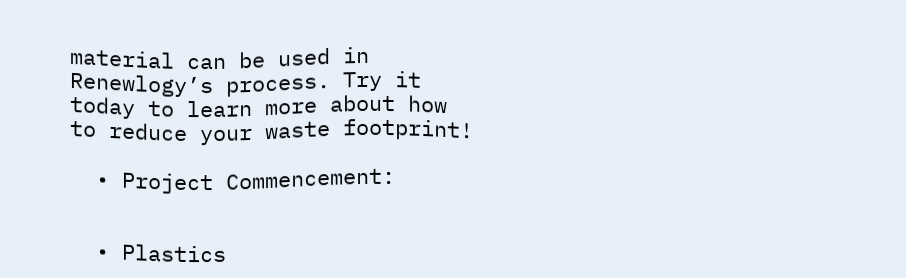material can be used in Renewlogy’s process. Try it today to learn more about how to reduce your waste footprint!

  • Project Commencement:


  • Plastics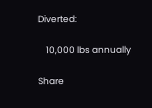Diverted:

    10,000 lbs annually

Share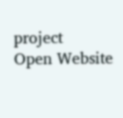project
Open Website